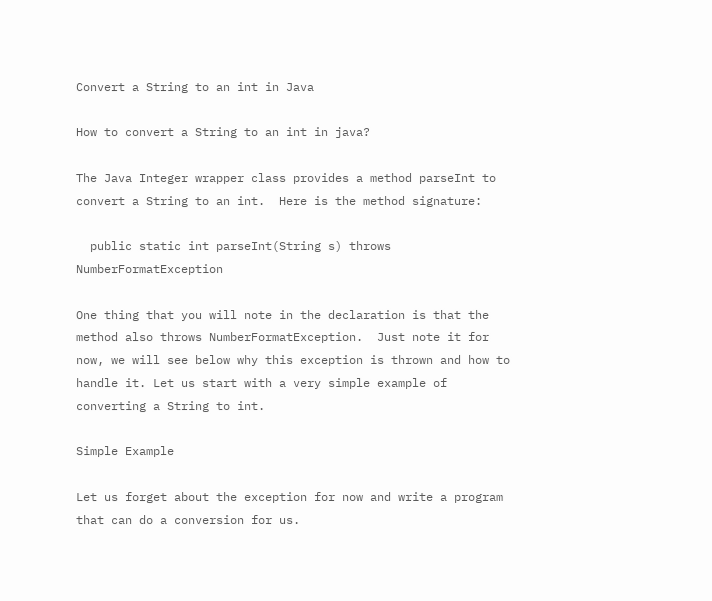Convert a String to an int in Java

How to convert a String to an int in java?

The Java Integer wrapper class provides a method parseInt to convert a String to an int.  Here is the method signature:

  public static int parseInt(String s) throws NumberFormatException

One thing that you will note in the declaration is that the method also throws NumberFormatException.  Just note it for now, we will see below why this exception is thrown and how to handle it. Let us start with a very simple example of converting a String to int.

Simple Example

Let us forget about the exception for now and write a program that can do a conversion for us.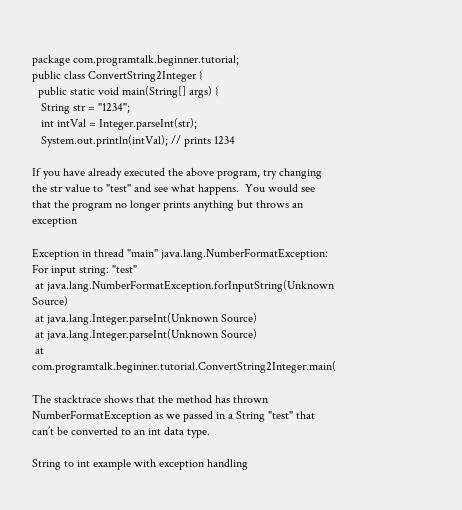package com.programtalk.beginner.tutorial;
public class ConvertString2Integer {
  public static void main(String[] args) {
   String str = "1234";
   int intVal = Integer.parseInt(str);
   System.out.println(intVal); // prints 1234

If you have already executed the above program, try changing the str value to "test" and see what happens.  You would see that the program no longer prints anything but throws an exception

Exception in thread "main" java.lang.NumberFormatException: For input string: "test"
 at java.lang.NumberFormatException.forInputString(Unknown Source)
 at java.lang.Integer.parseInt(Unknown Source)
 at java.lang.Integer.parseInt(Unknown Source)
 at com.programtalk.beginner.tutorial.ConvertString2Integer.main(

The stacktrace shows that the method has thrown NumberFormatException as we passed in a String "test" that can’t be converted to an int data type.

String to int example with exception handling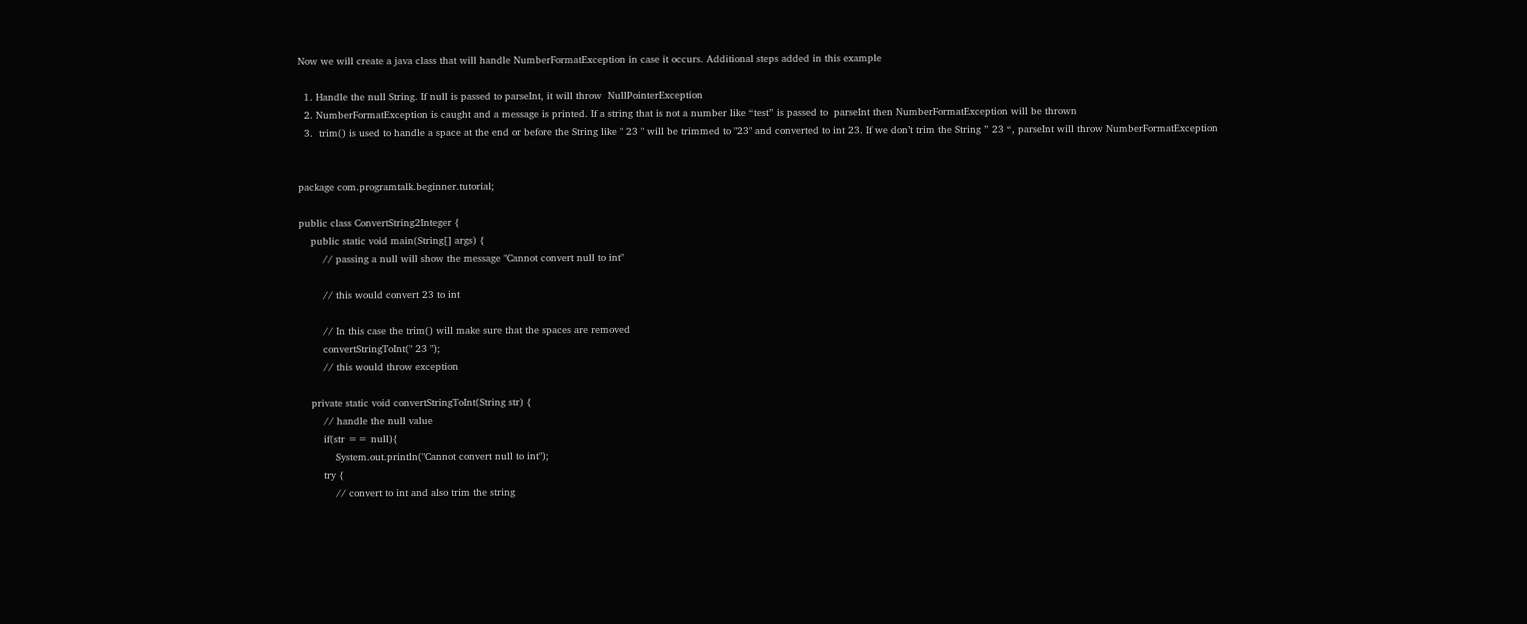Now we will create a java class that will handle NumberFormatException in case it occurs. Additional steps added in this example

  1. Handle the null String. If null is passed to parseInt, it will throw  NullPointerException
  2. NumberFormatException is caught and a message is printed. If a string that is not a number like “test” is passed to  parseInt then NumberFormatException will be thrown
  3.  trim() is used to handle a space at the end or before the String like " 23 " will be trimmed to "23" and converted to int 23. If we don’t trim the String ” 23 “, parseInt will throw NumberFormatException


package com.programtalk.beginner.tutorial;

public class ConvertString2Integer {
    public static void main(String[] args) {
        // passing a null will show the message "Cannot convert null to int"

        // this would convert 23 to int

        // In this case the trim() will make sure that the spaces are removed
        convertStringToInt(" 23 ");
        // this would throw exception

    private static void convertStringToInt(String str) {
        // handle the null value
        if(str == null){
            System.out.println("Cannot convert null to int");
        try {
            // convert to int and also trim the string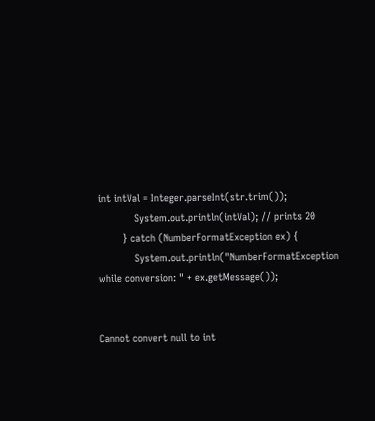int intVal = Integer.parseInt(str.trim());
            System.out.println(intVal); // prints 20
        } catch (NumberFormatException ex) {
            System.out.println("NumberFormatException while conversion: " + ex.getMessage());


Cannot convert null to int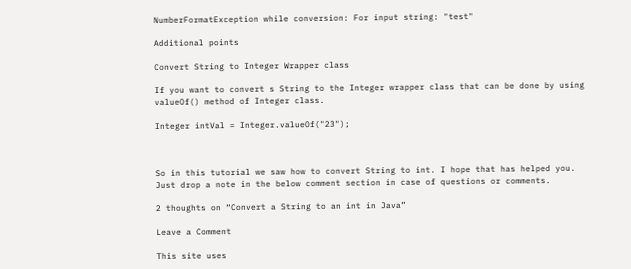NumberFormatException while conversion: For input string: "test"

Additional points

Convert String to Integer Wrapper class

If you want to convert s String to the Integer wrapper class that can be done by using valueOf() method of Integer class.

Integer intVal = Integer.valueOf("23");



So in this tutorial we saw how to convert String to int. I hope that has helped you. Just drop a note in the below comment section in case of questions or comments.

2 thoughts on “Convert a String to an int in Java”

Leave a Comment

This site uses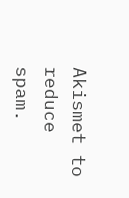Akismet to reduce spam.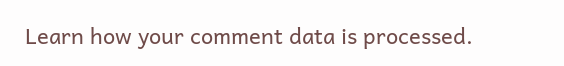Learn how your comment data is processed.